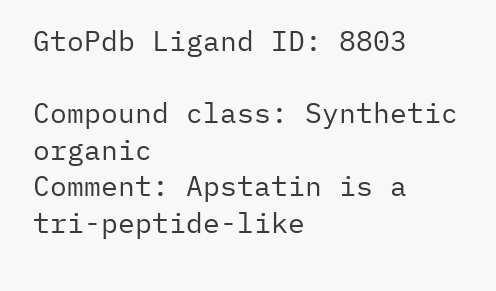GtoPdb Ligand ID: 8803

Compound class: Synthetic organic
Comment: Apstatin is a tri-peptide-like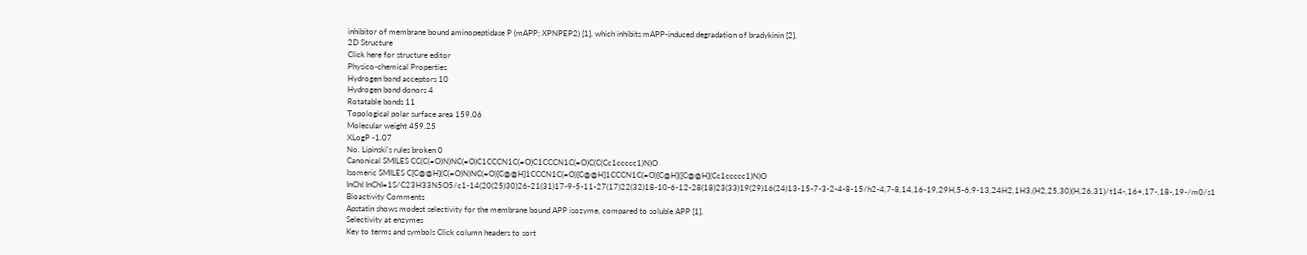inhibitor of membrane bound aminopeptidase P (mAPP; XPNPEP2) [1], which inhibits mAPP-induced degradation of bradykinin [2].
2D Structure
Click here for structure editor
Physico-chemical Properties
Hydrogen bond acceptors 10
Hydrogen bond donors 4
Rotatable bonds 11
Topological polar surface area 159.06
Molecular weight 459.25
XLogP -1.07
No. Lipinski's rules broken 0
Canonical SMILES CC(C(=O)N)NC(=O)C1CCCN1C(=O)C1CCCN1C(=O)C(C(Cc1ccccc1)N)O
Isomeric SMILES C[C@@H](C(=O)N)NC(=O)[C@@H]1CCCN1C(=O)[C@@H]1CCCN1C(=O)[C@H]([C@@H](Cc1ccccc1)N)O
InChI InChI=1S/C23H33N5O5/c1-14(20(25)30)26-21(31)17-9-5-11-27(17)22(32)18-10-6-12-28(18)23(33)19(29)16(24)13-15-7-3-2-4-8-15/h2-4,7-8,14,16-19,29H,5-6,9-13,24H2,1H3,(H2,25,30)(H,26,31)/t14-,16+,17-,18-,19-/m0/s1
Bioactivity Comments
Apstatin shows modest selectivity for the membrane bound APP isozyme, compared to soluble APP [1].
Selectivity at enzymes
Key to terms and symbols Click column headers to sort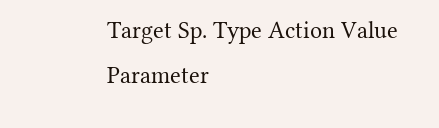Target Sp. Type Action Value Parameter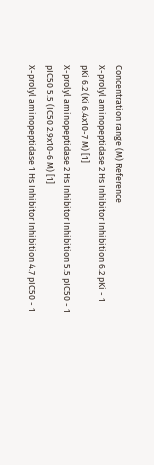Concentration range (M) Reference
X-prolyl aminopeptidase 2 Hs Inhibitor Inhibition 6.2 pKi - 1
pKi 6.2 (Ki 6.4x10-7 M) [1]
X-prolyl aminopeptidase 2 Hs Inhibitor Inhibition 5.5 pIC50 - 1
pIC50 5.5 (IC50 2.9x10-6 M) [1]
X-prolyl aminopeptidase 1 Hs Inhibitor Inhibition 4.7 pIC50 - 1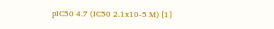pIC50 4.7 (IC50 2.1x10-5 M) [1]